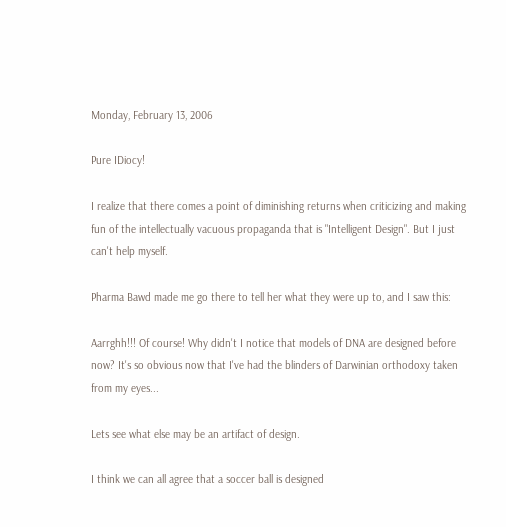Monday, February 13, 2006

Pure IDiocy!

I realize that there comes a point of diminishing returns when criticizing and making fun of the intellectually vacuous propaganda that is "Intelligent Design". But I just can't help myself.

Pharma Bawd made me go there to tell her what they were up to, and I saw this:

Aarrghh!!! Of course! Why didn't I notice that models of DNA are designed before now? It's so obvious now that I've had the blinders of Darwinian orthodoxy taken from my eyes...

Lets see what else may be an artifact of design.

I think we can all agree that a soccer ball is designed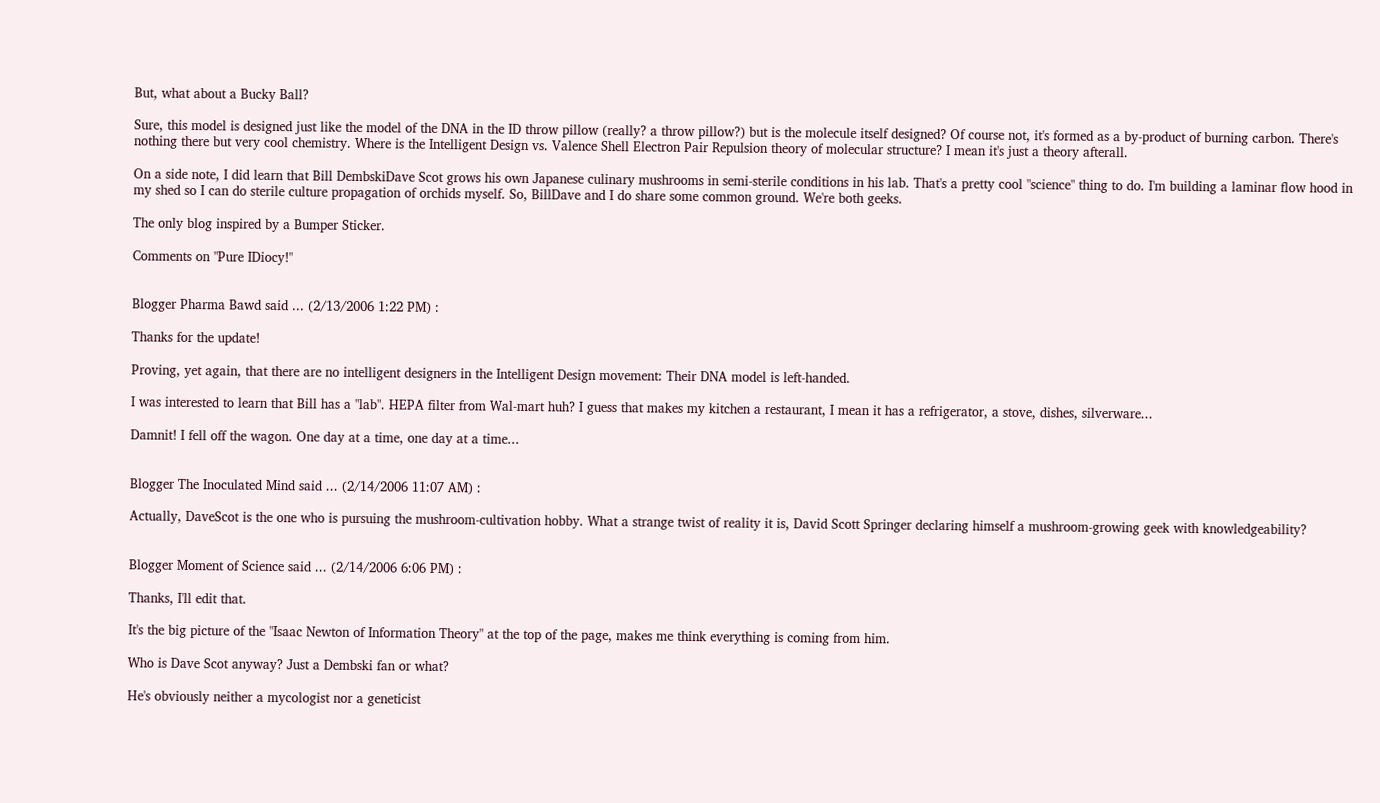But, what about a Bucky Ball?

Sure, this model is designed just like the model of the DNA in the ID throw pillow (really? a throw pillow?) but is the molecule itself designed? Of course not, it's formed as a by-product of burning carbon. There's nothing there but very cool chemistry. Where is the Intelligent Design vs. Valence Shell Electron Pair Repulsion theory of molecular structure? I mean it's just a theory afterall.

On a side note, I did learn that Bill DembskiDave Scot grows his own Japanese culinary mushrooms in semi-sterile conditions in his lab. That's a pretty cool "science" thing to do. I'm building a laminar flow hood in my shed so I can do sterile culture propagation of orchids myself. So, BillDave and I do share some common ground. We're both geeks.

The only blog inspired by a Bumper Sticker.

Comments on "Pure IDiocy!"


Blogger Pharma Bawd said ... (2/13/2006 1:22 PM) :

Thanks for the update!

Proving, yet again, that there are no intelligent designers in the Intelligent Design movement: Their DNA model is left-handed.

I was interested to learn that Bill has a "lab". HEPA filter from Wal-mart huh? I guess that makes my kitchen a restaurant, I mean it has a refrigerator, a stove, dishes, silverware...

Damnit! I fell off the wagon. One day at a time, one day at a time...


Blogger The Inoculated Mind said ... (2/14/2006 11:07 AM) :

Actually, DaveScot is the one who is pursuing the mushroom-cultivation hobby. What a strange twist of reality it is, David Scott Springer declaring himself a mushroom-growing geek with knowledgeability?


Blogger Moment of Science said ... (2/14/2006 6:06 PM) :

Thanks, I'll edit that.

It's the big picture of the "Isaac Newton of Information Theory" at the top of the page, makes me think everything is coming from him.

Who is Dave Scot anyway? Just a Dembski fan or what?

He's obviously neither a mycologist nor a geneticist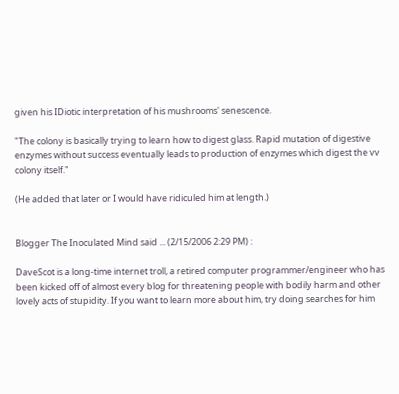given his IDiotic interpretation of his mushrooms' senescence.

"The colony is basically trying to learn how to digest glass. Rapid mutation of digestive enzymes without success eventually leads to production of enzymes which digest the vv colony itself."

(He added that later or I would have ridiculed him at length.)


Blogger The Inoculated Mind said ... (2/15/2006 2:29 PM) :

DaveScot is a long-time internet troll, a retired computer programmer/engineer who has been kicked off of almost every blog for threatening people with bodily harm and other lovely acts of stupidity. If you want to learn more about him, try doing searches for him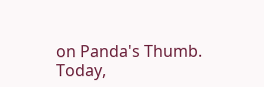on Panda's Thumb.
Today,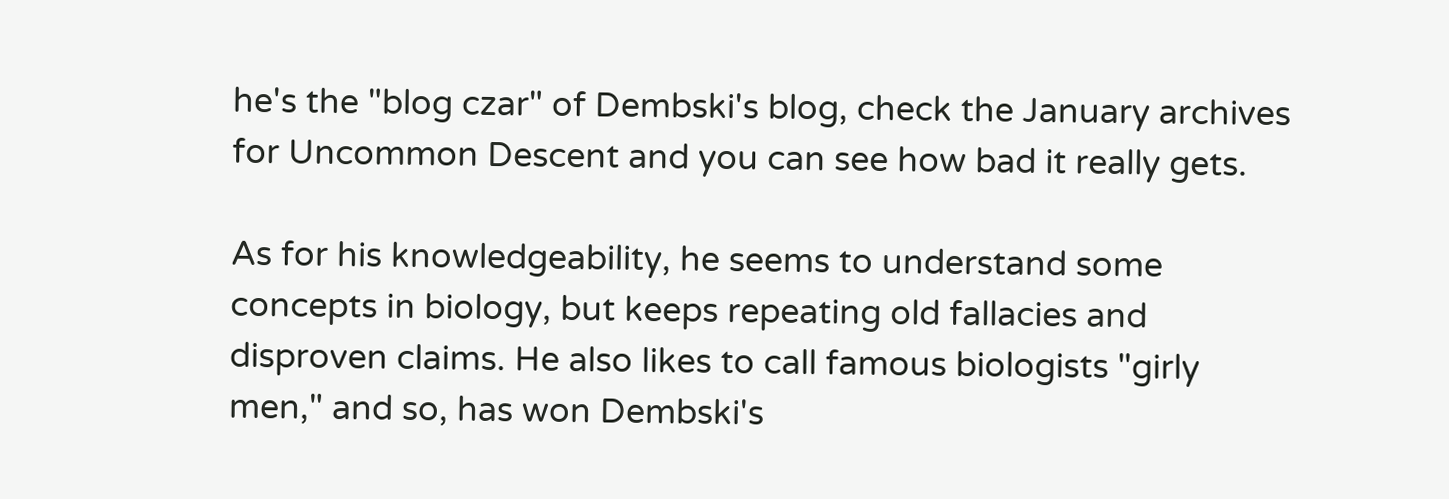he's the "blog czar" of Dembski's blog, check the January archives for Uncommon Descent and you can see how bad it really gets.

As for his knowledgeability, he seems to understand some concepts in biology, but keeps repeating old fallacies and disproven claims. He also likes to call famous biologists "girly men," and so, has won Dembski's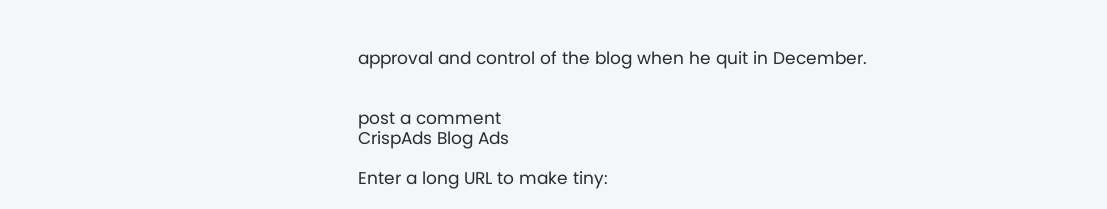approval and control of the blog when he quit in December.


post a comment
CrispAds Blog Ads

Enter a long URL to make tiny: